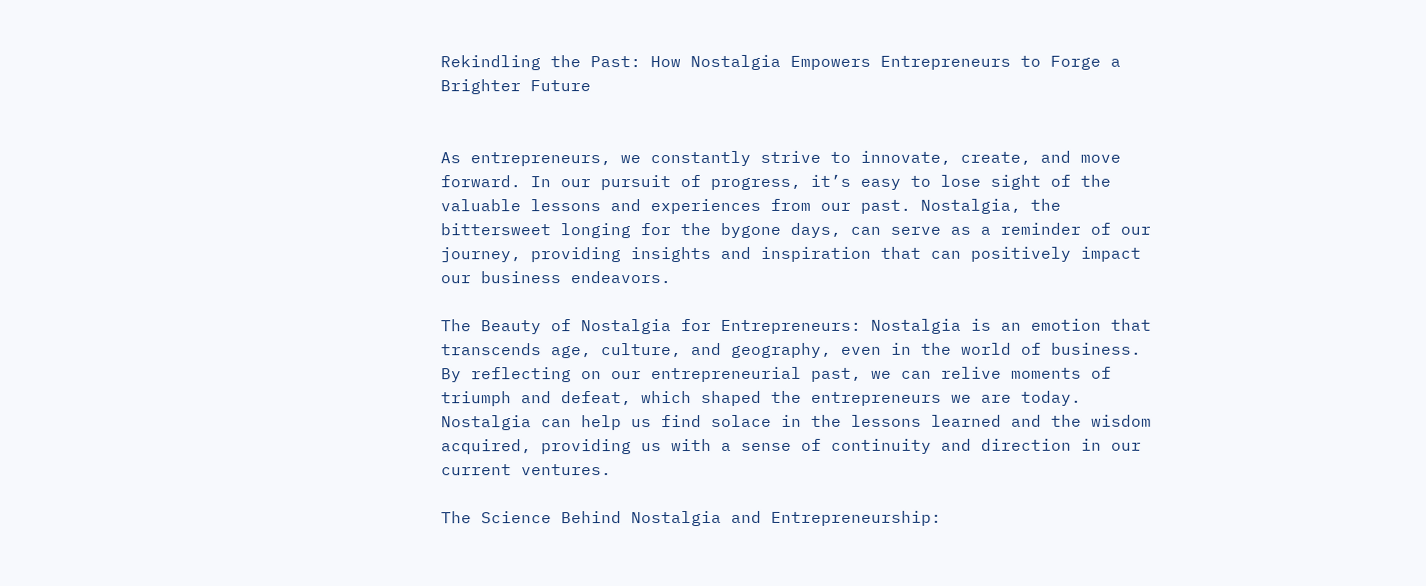Rekindling the Past: How Nostalgia Empowers Entrepreneurs to Forge a Brighter Future


As entrepreneurs, we constantly strive to innovate, create, and move forward. In our pursuit of progress, it’s easy to lose sight of the valuable lessons and experiences from our past. Nostalgia, the bittersweet longing for the bygone days, can serve as a reminder of our journey, providing insights and inspiration that can positively impact our business endeavors.

The Beauty of Nostalgia for Entrepreneurs: Nostalgia is an emotion that transcends age, culture, and geography, even in the world of business. By reflecting on our entrepreneurial past, we can relive moments of triumph and defeat, which shaped the entrepreneurs we are today. Nostalgia can help us find solace in the lessons learned and the wisdom acquired, providing us with a sense of continuity and direction in our current ventures.

The Science Behind Nostalgia and Entrepreneurship: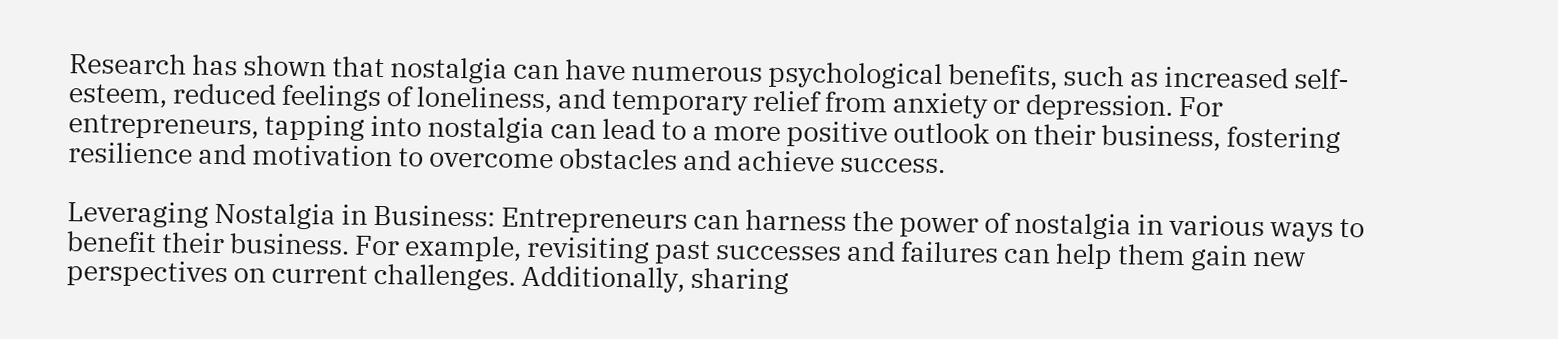Research has shown that nostalgia can have numerous psychological benefits, such as increased self-esteem, reduced feelings of loneliness, and temporary relief from anxiety or depression. For entrepreneurs, tapping into nostalgia can lead to a more positive outlook on their business, fostering resilience and motivation to overcome obstacles and achieve success.

Leveraging Nostalgia in Business: Entrepreneurs can harness the power of nostalgia in various ways to benefit their business. For example, revisiting past successes and failures can help them gain new perspectives on current challenges. Additionally, sharing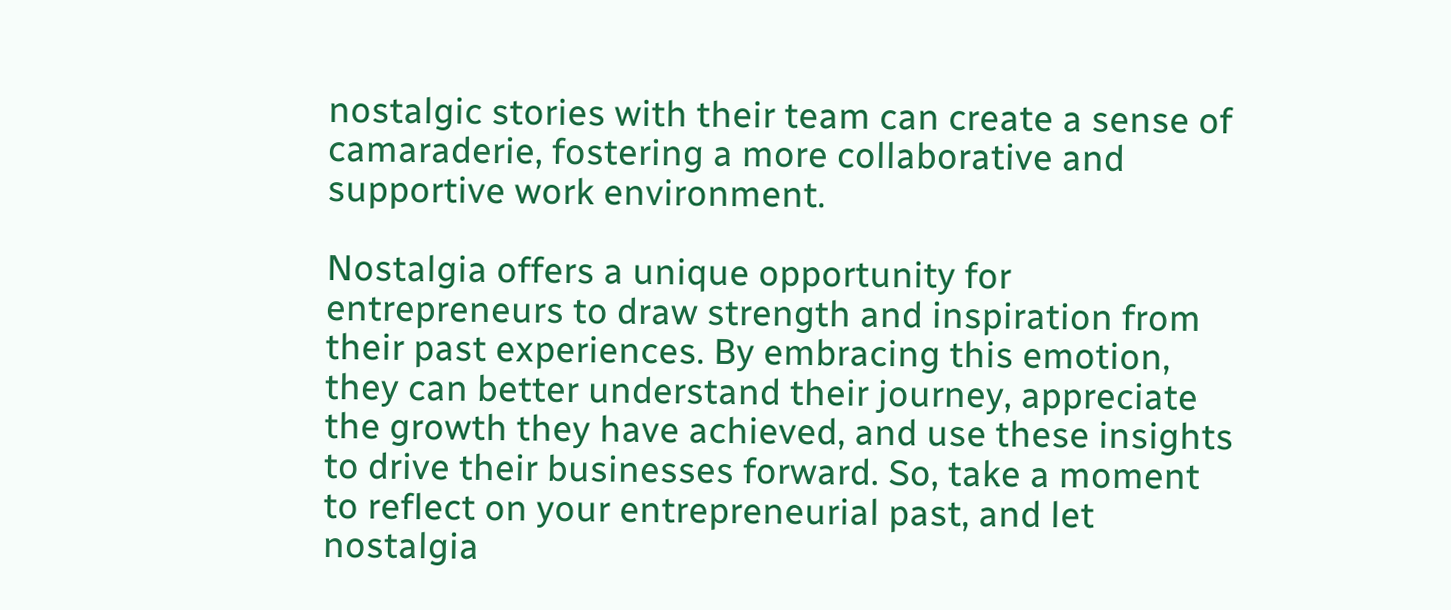nostalgic stories with their team can create a sense of camaraderie, fostering a more collaborative and supportive work environment.

Nostalgia offers a unique opportunity for entrepreneurs to draw strength and inspiration from their past experiences. By embracing this emotion, they can better understand their journey, appreciate the growth they have achieved, and use these insights to drive their businesses forward. So, take a moment to reflect on your entrepreneurial past, and let nostalgia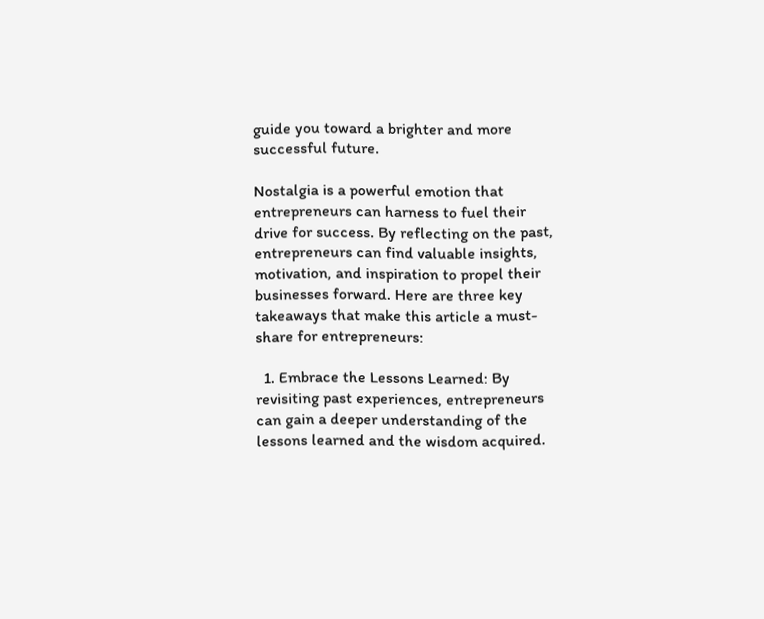guide you toward a brighter and more successful future.

Nostalgia is a powerful emotion that entrepreneurs can harness to fuel their drive for success. By reflecting on the past, entrepreneurs can find valuable insights, motivation, and inspiration to propel their businesses forward. Here are three key takeaways that make this article a must-share for entrepreneurs:

  1. Embrace the Lessons Learned: By revisiting past experiences, entrepreneurs can gain a deeper understanding of the lessons learned and the wisdom acquired.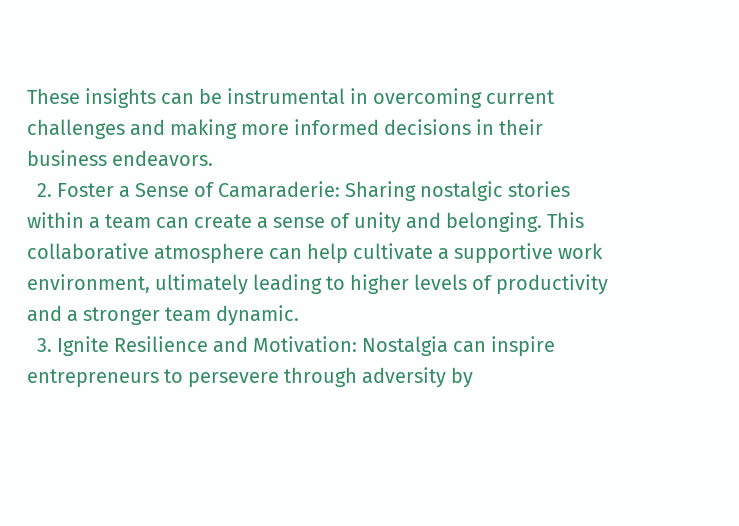These insights can be instrumental in overcoming current challenges and making more informed decisions in their business endeavors.
  2. Foster a Sense of Camaraderie: Sharing nostalgic stories within a team can create a sense of unity and belonging. This collaborative atmosphere can help cultivate a supportive work environment, ultimately leading to higher levels of productivity and a stronger team dynamic.
  3. Ignite Resilience and Motivation: Nostalgia can inspire entrepreneurs to persevere through adversity by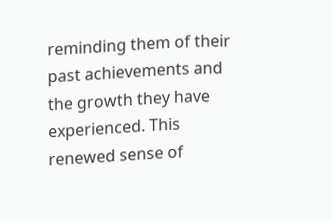reminding them of their past achievements and the growth they have experienced. This renewed sense of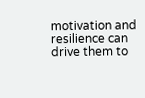motivation and resilience can drive them to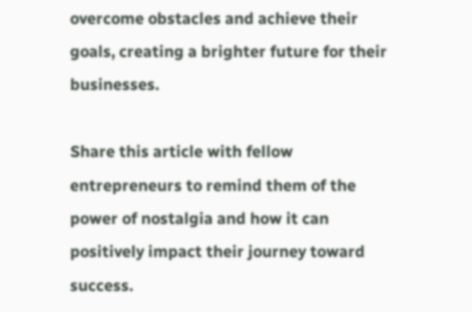overcome obstacles and achieve their goals, creating a brighter future for their businesses.

Share this article with fellow entrepreneurs to remind them of the power of nostalgia and how it can positively impact their journey toward success.